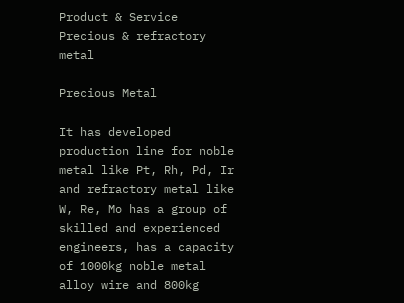Product & Service
Precious & refractory metal

Precious Metal

It has developed production line for noble metal like Pt, Rh, Pd, Ir and refractory metal like W, Re, Mo has a group of skilled and experienced engineers, has a capacity of 1000kg noble metal alloy wire and 800kg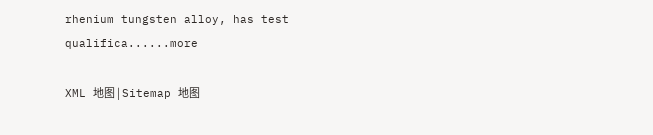rhenium tungsten alloy, has test qualifica......more

XML 地图 | Sitemap 地图